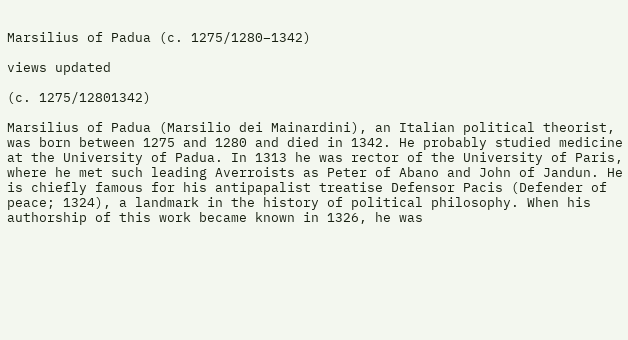Marsilius of Padua (c. 1275/1280–1342)

views updated

(c. 1275/12801342)

Marsilius of Padua (Marsilio dei Mainardini), an Italian political theorist, was born between 1275 and 1280 and died in 1342. He probably studied medicine at the University of Padua. In 1313 he was rector of the University of Paris, where he met such leading Averroists as Peter of Abano and John of Jandun. He is chiefly famous for his antipapalist treatise Defensor Pacis (Defender of peace; 1324), a landmark in the history of political philosophy. When his authorship of this work became known in 1326, he was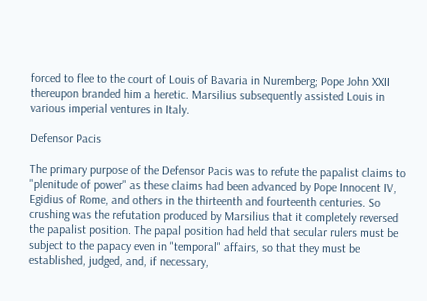forced to flee to the court of Louis of Bavaria in Nuremberg; Pope John XXII thereupon branded him a heretic. Marsilius subsequently assisted Louis in various imperial ventures in Italy.

Defensor Pacis

The primary purpose of the Defensor Pacis was to refute the papalist claims to "plenitude of power" as these claims had been advanced by Pope Innocent IV, Egidius of Rome, and others in the thirteenth and fourteenth centuries. So crushing was the refutation produced by Marsilius that it completely reversed the papalist position. The papal position had held that secular rulers must be subject to the papacy even in "temporal" affairs, so that they must be established, judged, and, if necessary,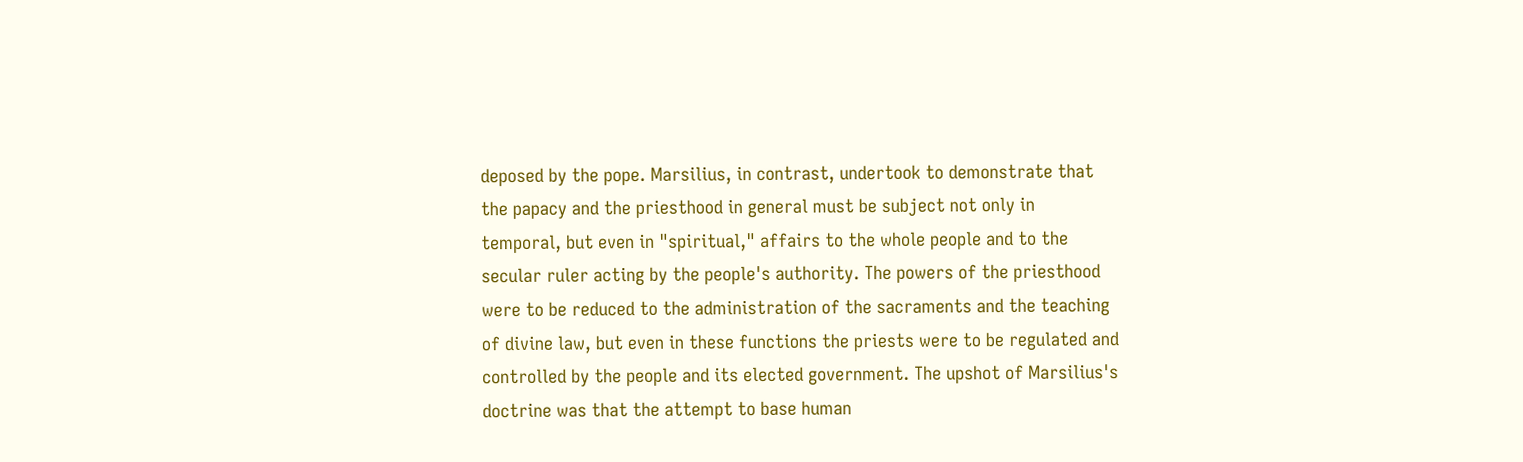deposed by the pope. Marsilius, in contrast, undertook to demonstrate that the papacy and the priesthood in general must be subject not only in temporal, but even in "spiritual," affairs to the whole people and to the secular ruler acting by the people's authority. The powers of the priesthood were to be reduced to the administration of the sacraments and the teaching of divine law, but even in these functions the priests were to be regulated and controlled by the people and its elected government. The upshot of Marsilius's doctrine was that the attempt to base human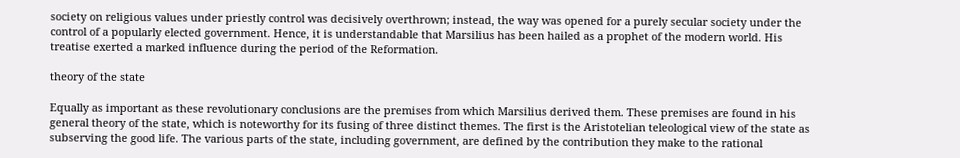society on religious values under priestly control was decisively overthrown; instead, the way was opened for a purely secular society under the control of a popularly elected government. Hence, it is understandable that Marsilius has been hailed as a prophet of the modern world. His treatise exerted a marked influence during the period of the Reformation.

theory of the state

Equally as important as these revolutionary conclusions are the premises from which Marsilius derived them. These premises are found in his general theory of the state, which is noteworthy for its fusing of three distinct themes. The first is the Aristotelian teleological view of the state as subserving the good life. The various parts of the state, including government, are defined by the contribution they make to the rational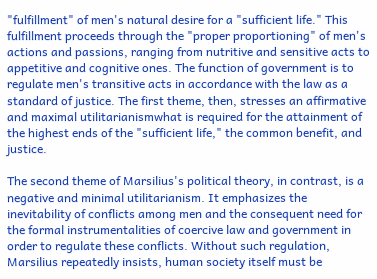"fulfillment" of men's natural desire for a "sufficient life." This fulfillment proceeds through the "proper proportioning" of men's actions and passions, ranging from nutritive and sensitive acts to appetitive and cognitive ones. The function of government is to regulate men's transitive acts in accordance with the law as a standard of justice. The first theme, then, stresses an affirmative and maximal utilitarianismwhat is required for the attainment of the highest ends of the "sufficient life," the common benefit, and justice.

The second theme of Marsilius's political theory, in contrast, is a negative and minimal utilitarianism. It emphasizes the inevitability of conflicts among men and the consequent need for the formal instrumentalities of coercive law and government in order to regulate these conflicts. Without such regulation, Marsilius repeatedly insists, human society itself must be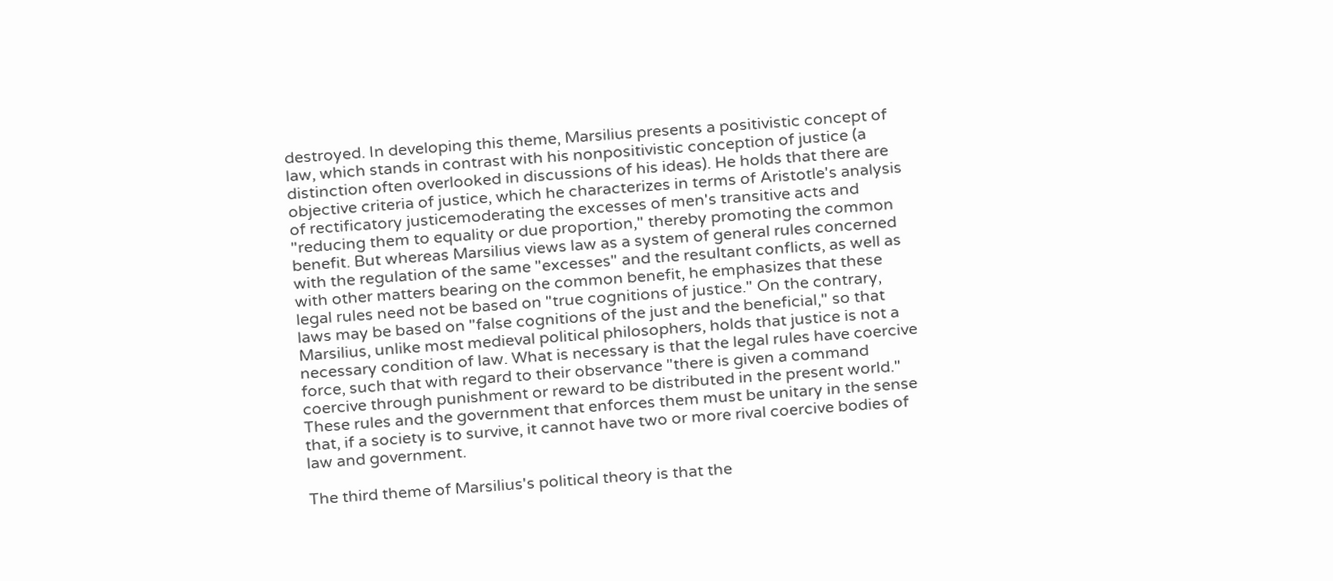destroyed. In developing this theme, Marsilius presents a positivistic concept of law, which stands in contrast with his nonpositivistic conception of justice (a distinction often overlooked in discussions of his ideas). He holds that there are objective criteria of justice, which he characterizes in terms of Aristotle's analysis of rectificatory justicemoderating the excesses of men's transitive acts and "reducing them to equality or due proportion," thereby promoting the common benefit. But whereas Marsilius views law as a system of general rules concerned with the regulation of the same "excesses" and the resultant conflicts, as well as with other matters bearing on the common benefit, he emphasizes that these legal rules need not be based on "true cognitions of justice." On the contrary, laws may be based on "false cognitions of the just and the beneficial," so that Marsilius, unlike most medieval political philosophers, holds that justice is not a necessary condition of law. What is necessary is that the legal rules have coercive force, such that with regard to their observance "there is given a command coercive through punishment or reward to be distributed in the present world." These rules and the government that enforces them must be unitary in the sense that, if a society is to survive, it cannot have two or more rival coercive bodies of law and government.

The third theme of Marsilius's political theory is that the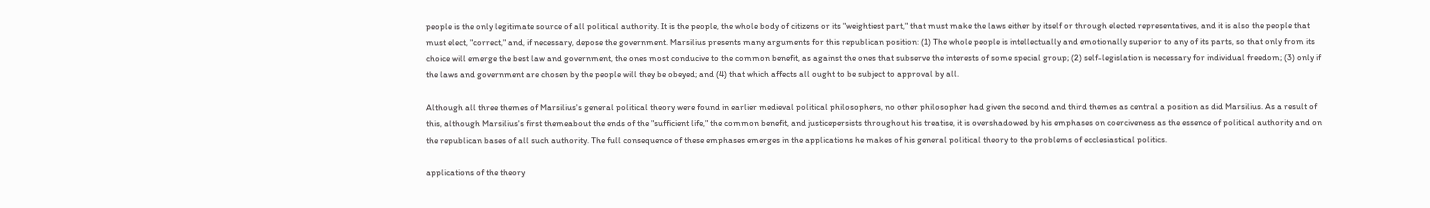people is the only legitimate source of all political authority. It is the people, the whole body of citizens or its "weightiest part," that must make the laws either by itself or through elected representatives, and it is also the people that must elect, "correct," and, if necessary, depose the government. Marsilius presents many arguments for this republican position: (1) The whole people is intellectually and emotionally superior to any of its parts, so that only from its choice will emerge the best law and government, the ones most conducive to the common benefit, as against the ones that subserve the interests of some special group; (2) self-legislation is necessary for individual freedom; (3) only if the laws and government are chosen by the people will they be obeyed; and (4) that which affects all ought to be subject to approval by all.

Although all three themes of Marsilius's general political theory were found in earlier medieval political philosophers, no other philosopher had given the second and third themes as central a position as did Marsilius. As a result of this, although Marsilius's first themeabout the ends of the "sufficient life," the common benefit, and justicepersists throughout his treatise, it is overshadowed by his emphases on coerciveness as the essence of political authority and on the republican bases of all such authority. The full consequence of these emphases emerges in the applications he makes of his general political theory to the problems of ecclesiastical politics.

applications of the theory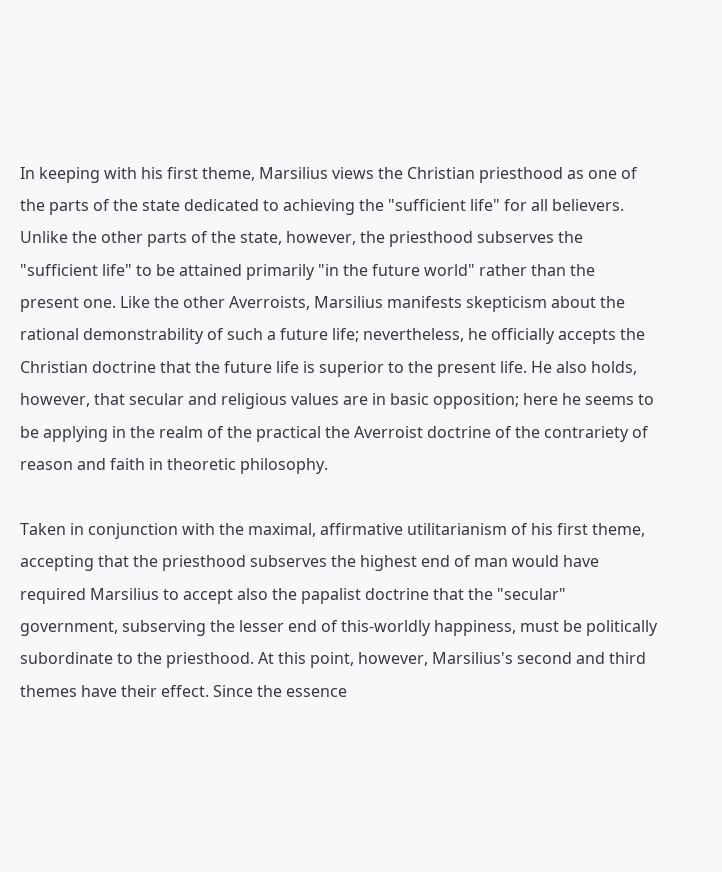In keeping with his first theme, Marsilius views the Christian priesthood as one of the parts of the state dedicated to achieving the "sufficient life" for all believers. Unlike the other parts of the state, however, the priesthood subserves the "sufficient life" to be attained primarily "in the future world" rather than the present one. Like the other Averroists, Marsilius manifests skepticism about the rational demonstrability of such a future life; nevertheless, he officially accepts the Christian doctrine that the future life is superior to the present life. He also holds, however, that secular and religious values are in basic opposition; here he seems to be applying in the realm of the practical the Averroist doctrine of the contrariety of reason and faith in theoretic philosophy.

Taken in conjunction with the maximal, affirmative utilitarianism of his first theme, accepting that the priesthood subserves the highest end of man would have required Marsilius to accept also the papalist doctrine that the "secular" government, subserving the lesser end of this-worldly happiness, must be politically subordinate to the priesthood. At this point, however, Marsilius's second and third themes have their effect. Since the essence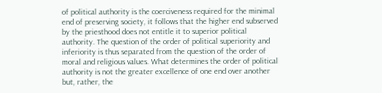of political authority is the coerciveness required for the minimal end of preserving society, it follows that the higher end subserved by the priesthood does not entitle it to superior political authority. The question of the order of political superiority and inferiority is thus separated from the question of the order of moral and religious values. What determines the order of political authority is not the greater excellence of one end over another but, rather, the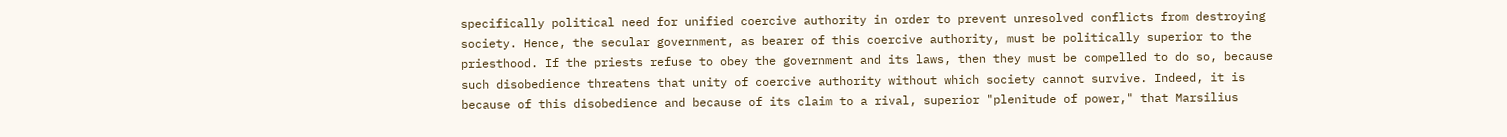specifically political need for unified coercive authority in order to prevent unresolved conflicts from destroying society. Hence, the secular government, as bearer of this coercive authority, must be politically superior to the priesthood. If the priests refuse to obey the government and its laws, then they must be compelled to do so, because such disobedience threatens that unity of coercive authority without which society cannot survive. Indeed, it is because of this disobedience and because of its claim to a rival, superior "plenitude of power," that Marsilius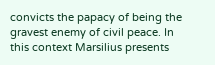convicts the papacy of being the gravest enemy of civil peace. In this context Marsilius presents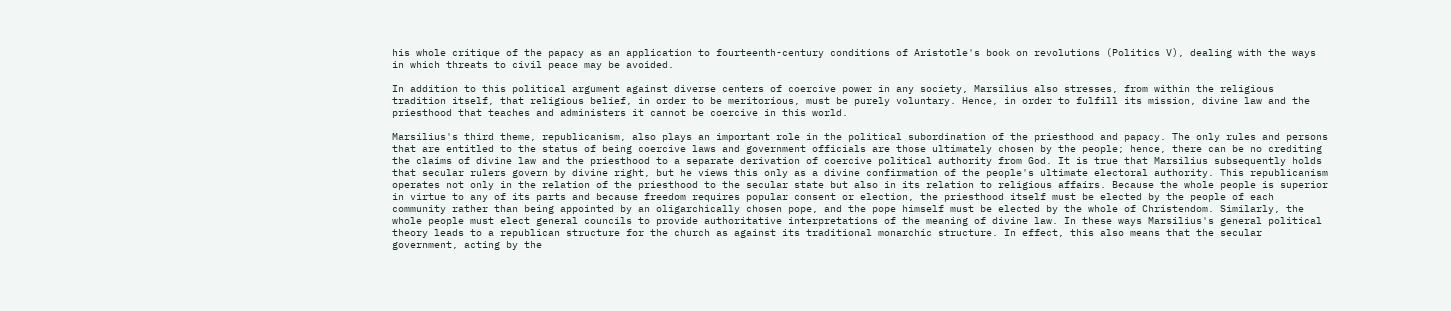his whole critique of the papacy as an application to fourteenth-century conditions of Aristotle's book on revolutions (Politics V), dealing with the ways in which threats to civil peace may be avoided.

In addition to this political argument against diverse centers of coercive power in any society, Marsilius also stresses, from within the religious tradition itself, that religious belief, in order to be meritorious, must be purely voluntary. Hence, in order to fulfill its mission, divine law and the priesthood that teaches and administers it cannot be coercive in this world.

Marsilius's third theme, republicanism, also plays an important role in the political subordination of the priesthood and papacy. The only rules and persons that are entitled to the status of being coercive laws and government officials are those ultimately chosen by the people; hence, there can be no crediting the claims of divine law and the priesthood to a separate derivation of coercive political authority from God. It is true that Marsilius subsequently holds that secular rulers govern by divine right, but he views this only as a divine confirmation of the people's ultimate electoral authority. This republicanism operates not only in the relation of the priesthood to the secular state but also in its relation to religious affairs. Because the whole people is superior in virtue to any of its parts and because freedom requires popular consent or election, the priesthood itself must be elected by the people of each community rather than being appointed by an oligarchically chosen pope, and the pope himself must be elected by the whole of Christendom. Similarly, the whole people must elect general councils to provide authoritative interpretations of the meaning of divine law. In these ways Marsilius's general political theory leads to a republican structure for the church as against its traditional monarchic structure. In effect, this also means that the secular government, acting by the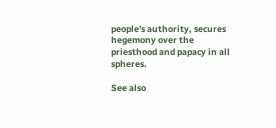people's authority, secures hegemony over the priesthood and papacy in all spheres.

See also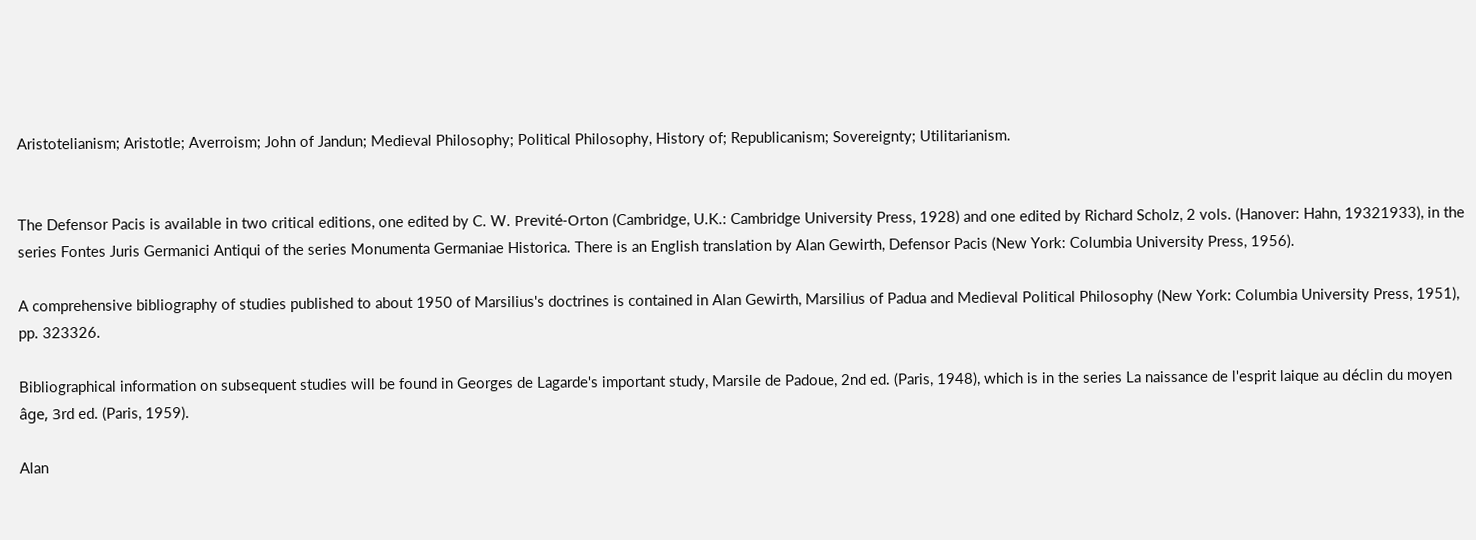Aristotelianism; Aristotle; Averroism; John of Jandun; Medieval Philosophy; Political Philosophy, History of; Republicanism; Sovereignty; Utilitarianism.


The Defensor Pacis is available in two critical editions, one edited by C. W. Previté-Orton (Cambridge, U.K.: Cambridge University Press, 1928) and one edited by Richard Scholz, 2 vols. (Hanover: Hahn, 19321933), in the series Fontes Juris Germanici Antiqui of the series Monumenta Germaniae Historica. There is an English translation by Alan Gewirth, Defensor Pacis (New York: Columbia University Press, 1956).

A comprehensive bibliography of studies published to about 1950 of Marsilius's doctrines is contained in Alan Gewirth, Marsilius of Padua and Medieval Political Philosophy (New York: Columbia University Press, 1951), pp. 323326.

Bibliographical information on subsequent studies will be found in Georges de Lagarde's important study, Marsile de Padoue, 2nd ed. (Paris, 1948), which is in the series La naissance de l'esprit laique au déclin du moyen âge, 3rd ed. (Paris, 1959).

Alan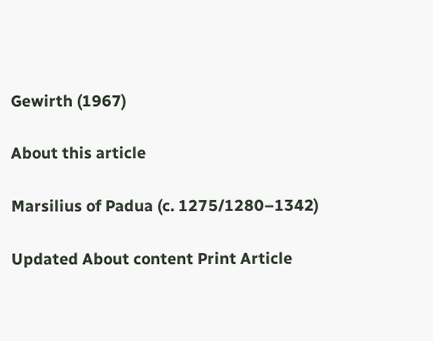Gewirth (1967)

About this article

Marsilius of Padua (c. 1275/1280–1342)

Updated About content Print Article